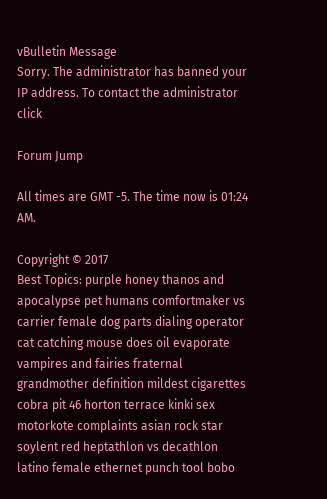vBulletin Message
Sorry. The administrator has banned your IP address. To contact the administrator click

Forum Jump

All times are GMT -5. The time now is 01:24 AM.

Copyright © 2017
Best Topics: purple honey thanos and apocalypse pet humans comfortmaker vs carrier female dog parts dialing operator cat catching mouse does oil evaporate vampires and fairies fraternal grandmother definition mildest cigarettes cobra pit 46 horton terrace kinki sex motorkote complaints asian rock star soylent red heptathlon vs decathlon latino female ethernet punch tool bobo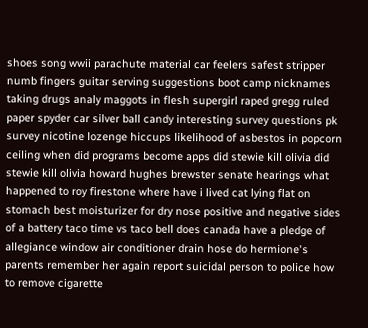shoes song wwii parachute material car feelers safest stripper numb fingers guitar serving suggestions boot camp nicknames taking drugs analy maggots in flesh supergirl raped gregg ruled paper spyder car silver ball candy interesting survey questions pk survey nicotine lozenge hiccups likelihood of asbestos in popcorn ceiling when did programs become apps did stewie kill olivia did stewie kill olivia howard hughes brewster senate hearings what happened to roy firestone where have i lived cat lying flat on stomach best moisturizer for dry nose positive and negative sides of a battery taco time vs taco bell does canada have a pledge of allegiance window air conditioner drain hose do hermione's parents remember her again report suicidal person to police how to remove cigarette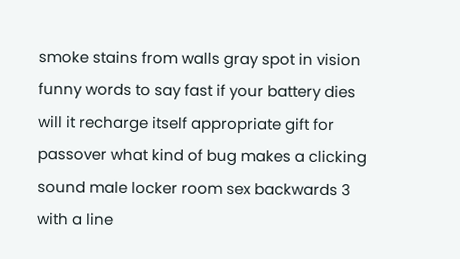smoke stains from walls gray spot in vision funny words to say fast if your battery dies will it recharge itself appropriate gift for passover what kind of bug makes a clicking sound male locker room sex backwards 3 with a line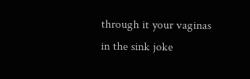through it your vaginas in the sink joke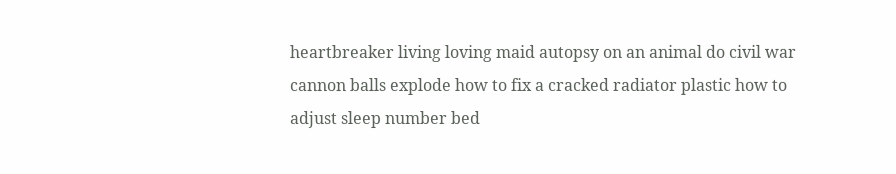heartbreaker living loving maid autopsy on an animal do civil war cannon balls explode how to fix a cracked radiator plastic how to adjust sleep number bed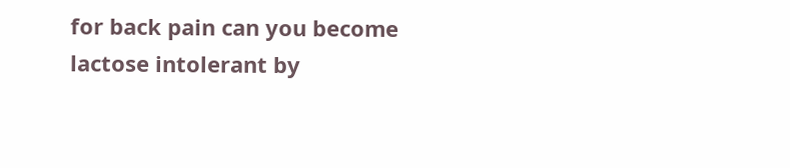for back pain can you become lactose intolerant by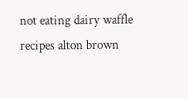not eating dairy waffle recipes alton brown